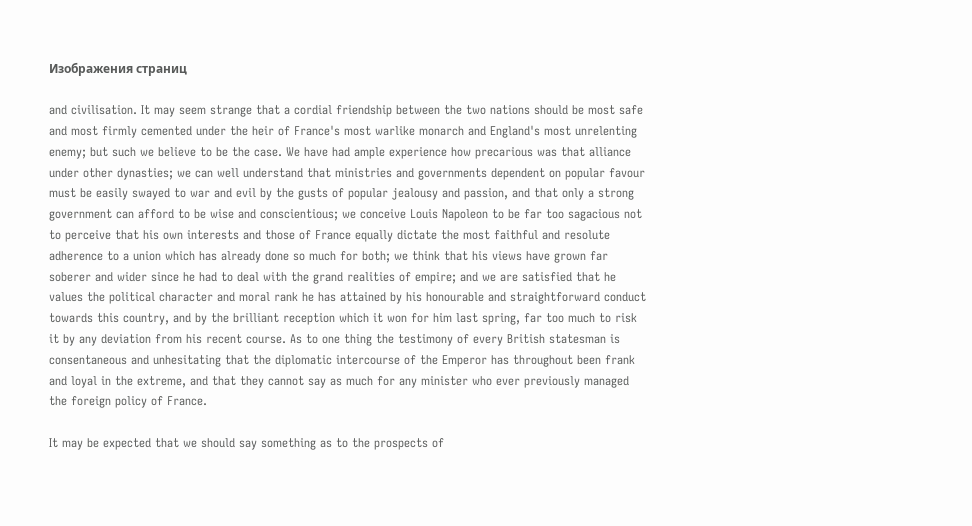Изображения страниц

and civilisation. It may seem strange that a cordial friendship between the two nations should be most safe and most firmly cemented under the heir of France's most warlike monarch and England's most unrelenting enemy; but such we believe to be the case. We have had ample experience how precarious was that alliance under other dynasties; we can well understand that ministries and governments dependent on popular favour must be easily swayed to war and evil by the gusts of popular jealousy and passion, and that only a strong government can afford to be wise and conscientious; we conceive Louis Napoleon to be far too sagacious not to perceive that his own interests and those of France equally dictate the most faithful and resolute adherence to a union which has already done so much for both; we think that his views have grown far soberer and wider since he had to deal with the grand realities of empire; and we are satisfied that he values the political character and moral rank he has attained by his honourable and straightforward conduct towards this country, and by the brilliant reception which it won for him last spring, far too much to risk it by any deviation from his recent course. As to one thing the testimony of every British statesman is consentaneous and unhesitating that the diplomatic intercourse of the Emperor has throughout been frank and loyal in the extreme, and that they cannot say as much for any minister who ever previously managed the foreign policy of France.

It may be expected that we should say something as to the prospects of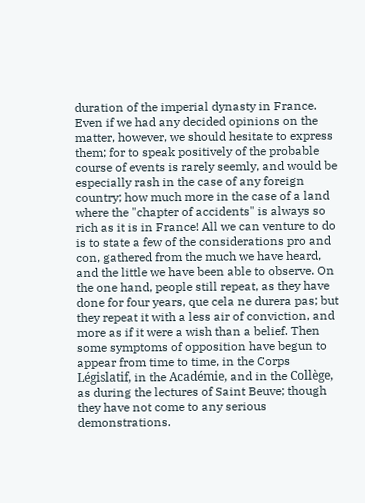duration of the imperial dynasty in France. Even if we had any decided opinions on the matter, however, we should hesitate to express them; for to speak positively of the probable course of events is rarely seemly, and would be especially rash in the case of any foreign country; how much more in the case of a land where the "chapter of accidents" is always so rich as it is in France! All we can venture to do is to state a few of the considerations pro and con, gathered from the much we have heard, and the little we have been able to observe. On the one hand, people still repeat, as they have done for four years, que cela ne durera pas; but they repeat it with a less air of conviction, and more as if it were a wish than a belief. Then some symptoms of opposition have begun to appear from time to time, in the Corps Législatif, in the Académie, and in the Collège, as during the lectures of Saint Beuve; though they have not come to any serious demonstrations.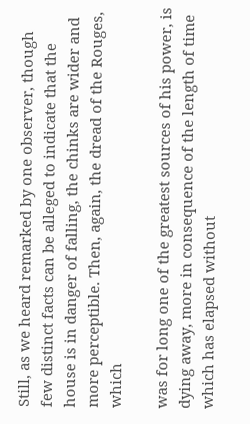Still, as we heard remarked by one observer, though few distinct facts can be alleged to indicate that the house is in danger of falling, the chinks are wider and more perceptible. Then, again, the dread of the Rouges, which

was for long one of the greatest sources of his power, is dying away, more in consequence of the length of time which has elapsed without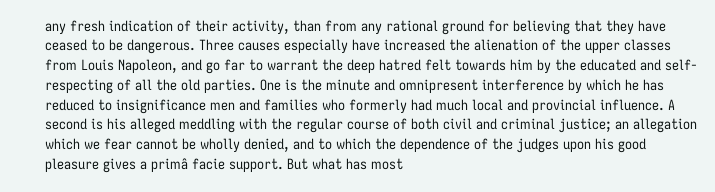any fresh indication of their activity, than from any rational ground for believing that they have ceased to be dangerous. Three causes especially have increased the alienation of the upper classes from Louis Napoleon, and go far to warrant the deep hatred felt towards him by the educated and self-respecting of all the old parties. One is the minute and omnipresent interference by which he has reduced to insignificance men and families who formerly had much local and provincial influence. A second is his alleged meddling with the regular course of both civil and criminal justice; an allegation which we fear cannot be wholly denied, and to which the dependence of the judges upon his good pleasure gives a primâ facie support. But what has most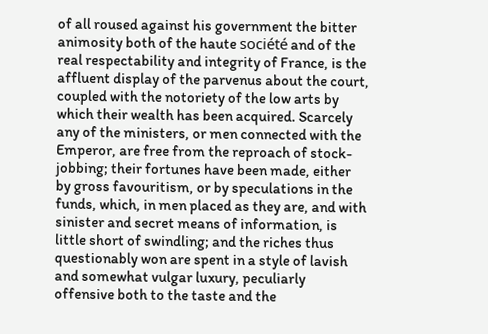of all roused against his government the bitter animosity both of the haute société and of the real respectability and integrity of France, is the affluent display of the parvenus about the court, coupled with the notoriety of the low arts by which their wealth has been acquired. Scarcely any of the ministers, or men connected with the Emperor, are free from the reproach of stock-jobbing; their fortunes have been made, either by gross favouritism, or by speculations in the funds, which, in men placed as they are, and with sinister and secret means of information, is little short of swindling; and the riches thus questionably won are spent in a style of lavish and somewhat vulgar luxury, peculiarly offensive both to the taste and the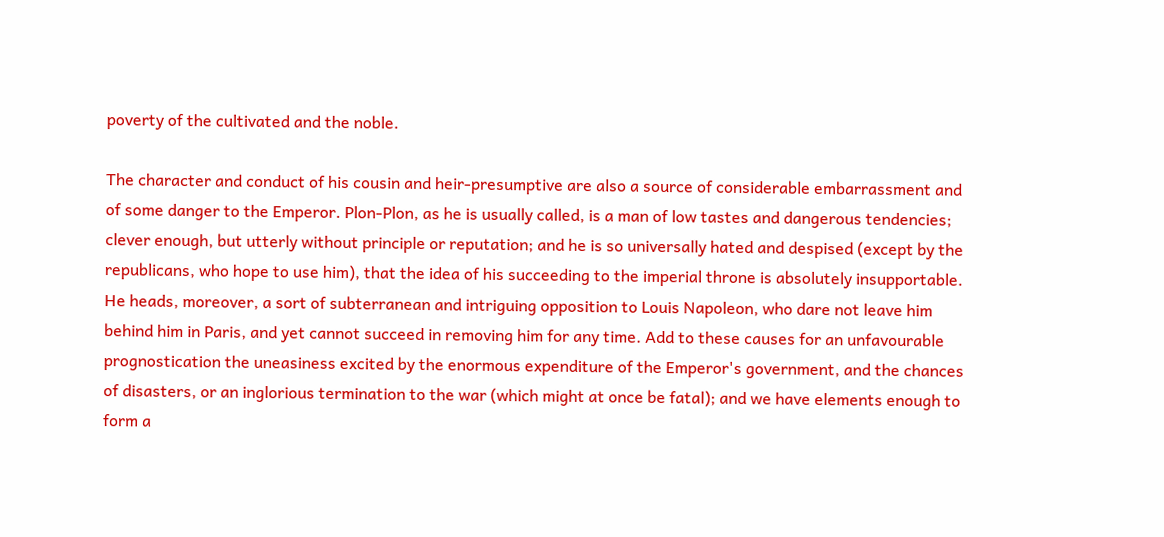poverty of the cultivated and the noble.

The character and conduct of his cousin and heir-presumptive are also a source of considerable embarrassment and of some danger to the Emperor. Plon-Plon, as he is usually called, is a man of low tastes and dangerous tendencies; clever enough, but utterly without principle or reputation; and he is so universally hated and despised (except by the republicans, who hope to use him), that the idea of his succeeding to the imperial throne is absolutely insupportable. He heads, moreover, a sort of subterranean and intriguing opposition to Louis Napoleon, who dare not leave him behind him in Paris, and yet cannot succeed in removing him for any time. Add to these causes for an unfavourable prognostication the uneasiness excited by the enormous expenditure of the Emperor's government, and the chances of disasters, or an inglorious termination to the war (which might at once be fatal); and we have elements enough to form a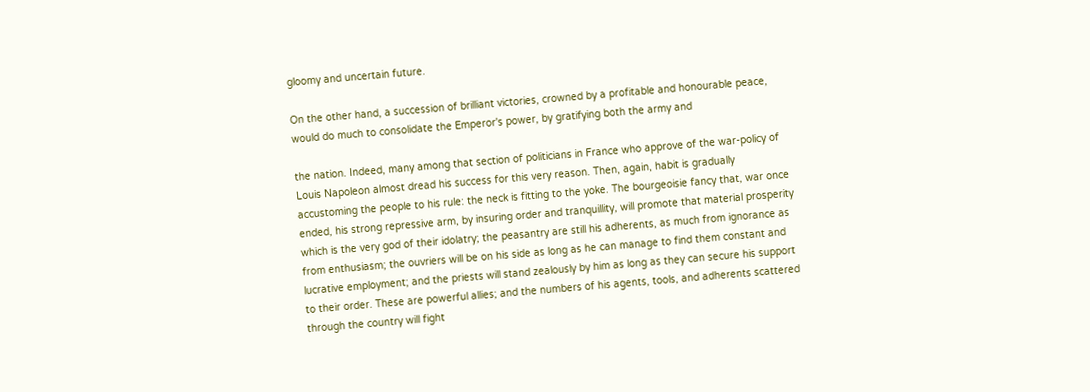gloomy and uncertain future.

On the other hand, a succession of brilliant victories, crowned by a profitable and honourable peace, would do much to consolidate the Emperor's power, by gratifying both the army and

the nation. Indeed, many among that section of politicians in France who approve of the war-policy of Louis Napoleon almost dread his success for this very reason. Then, again, habit is gradually accustoming the people to his rule: the neck is fitting to the yoke. The bourgeoisie fancy that, war once ended, his strong repressive arm, by insuring order and tranquillity, will promote that material prosperity which is the very god of their idolatry; the peasantry are still his adherents, as much from ignorance as from enthusiasm; the ouvriers will be on his side as long as he can manage to find them constant and lucrative employment; and the priests will stand zealously by him as long as they can secure his support to their order. These are powerful allies; and the numbers of his agents, tools, and adherents scattered through the country will fight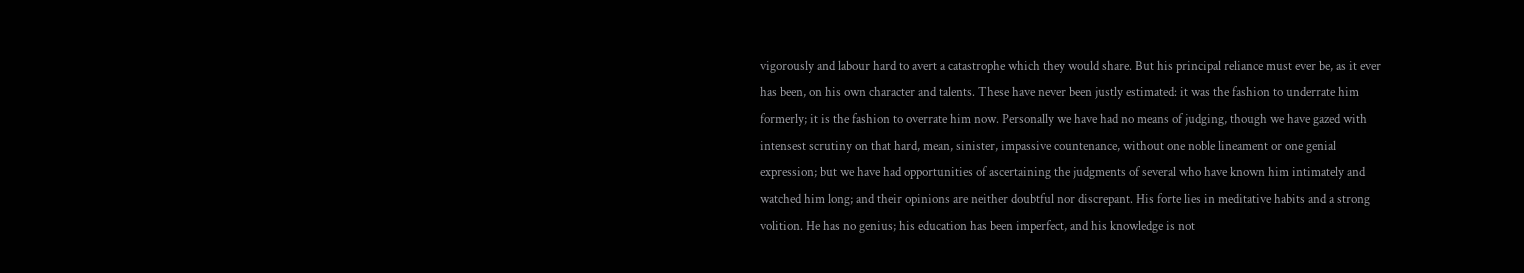vigorously and labour hard to avert a catastrophe which they would share. But his principal reliance must ever be, as it ever has been, on his own character and talents. These have never been justly estimated: it was the fashion to underrate him formerly; it is the fashion to overrate him now. Personally we have had no means of judging, though we have gazed with intensest scrutiny on that hard, mean, sinister, impassive countenance, without one noble lineament or one genial expression; but we have had opportunities of ascertaining the judgments of several who have known him intimately and watched him long; and their opinions are neither doubtful nor discrepant. His forte lies in meditative habits and a strong volition. He has no genius; his education has been imperfect, and his knowledge is not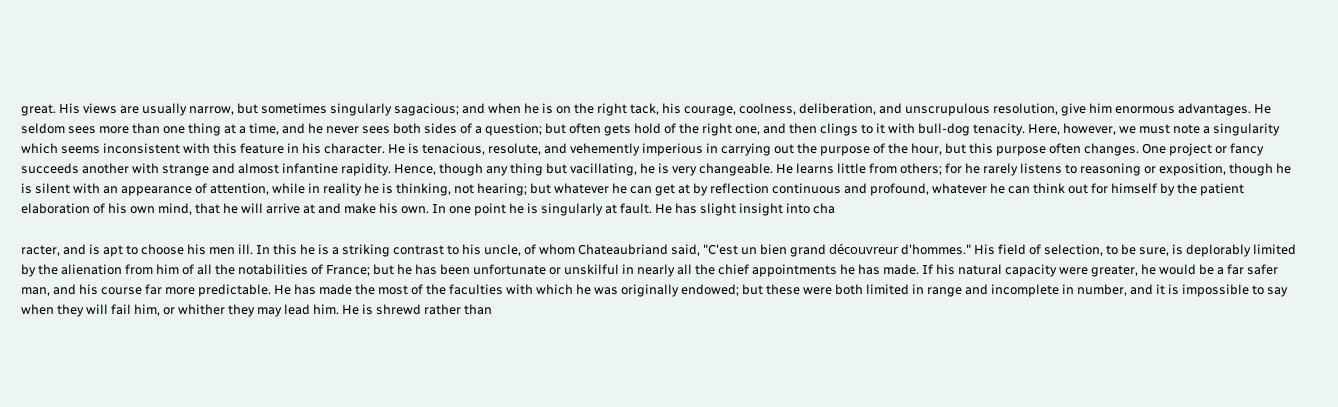great. His views are usually narrow, but sometimes singularly sagacious; and when he is on the right tack, his courage, coolness, deliberation, and unscrupulous resolution, give him enormous advantages. He seldom sees more than one thing at a time, and he never sees both sides of a question; but often gets hold of the right one, and then clings to it with bull-dog tenacity. Here, however, we must note a singularity which seems inconsistent with this feature in his character. He is tenacious, resolute, and vehemently imperious in carrying out the purpose of the hour, but this purpose often changes. One project or fancy succeeds another with strange and almost infantine rapidity. Hence, though any thing but vacillating, he is very changeable. He learns little from others; for he rarely listens to reasoning or exposition, though he is silent with an appearance of attention, while in reality he is thinking, not hearing; but whatever he can get at by reflection continuous and profound, whatever he can think out for himself by the patient elaboration of his own mind, that he will arrive at and make his own. In one point he is singularly at fault. He has slight insight into cha

racter, and is apt to choose his men ill. In this he is a striking contrast to his uncle, of whom Chateaubriand said, "C'est un bien grand découvreur d'hommes." His field of selection, to be sure, is deplorably limited by the alienation from him of all the notabilities of France; but he has been unfortunate or unskilful in nearly all the chief appointments he has made. If his natural capacity were greater, he would be a far safer man, and his course far more predictable. He has made the most of the faculties with which he was originally endowed; but these were both limited in range and incomplete in number, and it is impossible to say when they will fail him, or whither they may lead him. He is shrewd rather than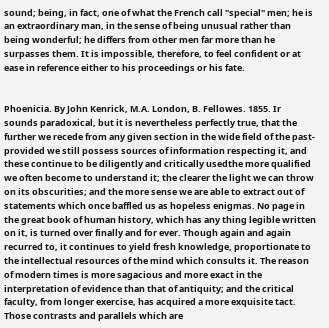sound; being, in fact, one of what the French call "special" men; he is an extraordinary man, in the sense of being unusual rather than being wonderful; he differs from other men far more than he surpasses them. It is impossible, therefore, to feel confident or at ease in reference either to his proceedings or his fate.


Phoenicia. By John Kenrick, M.A. London, B. Fellowes. 1855. Ir sounds paradoxical, but it is nevertheless perfectly true, that the further we recede from any given section in the wide field of the past-provided we still possess sources of information respecting it, and these continue to be diligently and critically usedthe more qualified we often become to understand it; the clearer the light we can throw on its obscurities; and the more sense we are able to extract out of statements which once baffled us as hopeless enigmas. No page in the great book of human history, which has any thing legible written on it, is turned over finally and for ever. Though again and again recurred to, it continues to yield fresh knowledge, proportionate to the intellectual resources of the mind which consults it. The reason of modern times is more sagacious and more exact in the interpretation of evidence than that of antiquity; and the critical faculty, from longer exercise, has acquired a more exquisite tact. Those contrasts and parallels which are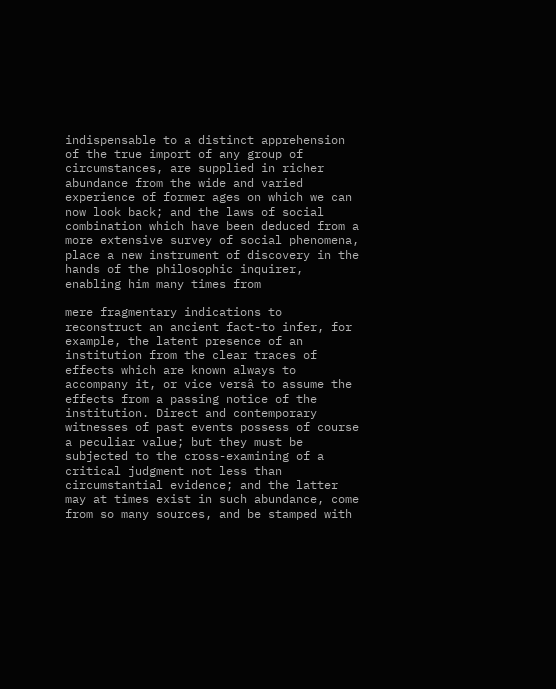indispensable to a distinct apprehension of the true import of any group of circumstances, are supplied in richer abundance from the wide and varied experience of former ages on which we can now look back; and the laws of social combination which have been deduced from a more extensive survey of social phenomena, place a new instrument of discovery in the hands of the philosophic inquirer, enabling him many times from

mere fragmentary indications to reconstruct an ancient fact-to infer, for example, the latent presence of an institution from the clear traces of effects which are known always to accompany it, or vice versâ to assume the effects from a passing notice of the institution. Direct and contemporary witnesses of past events possess of course a peculiar value; but they must be subjected to the cross-examining of a critical judgment not less than circumstantial evidence; and the latter may at times exist in such abundance, come from so many sources, and be stamped with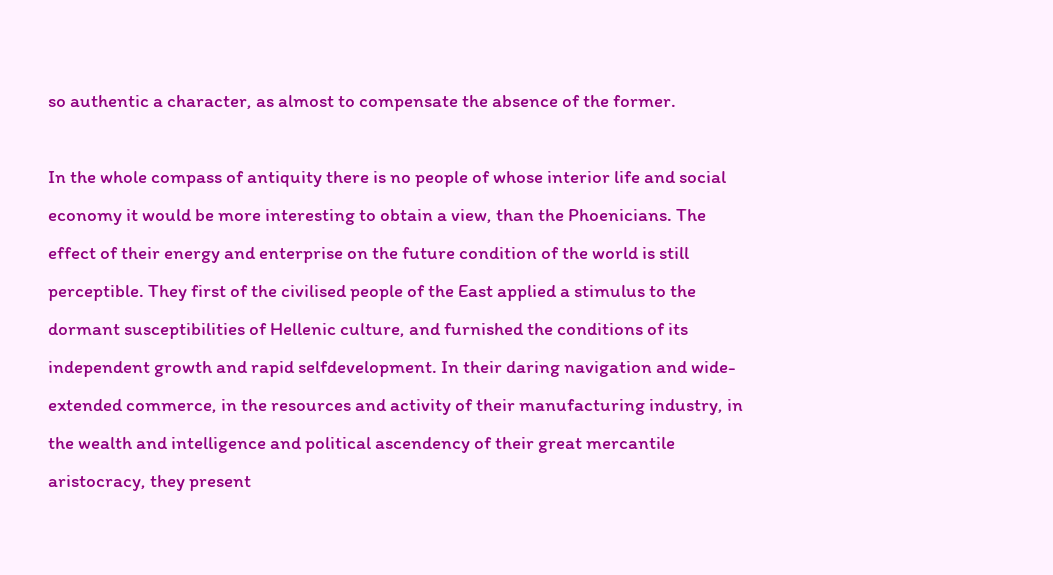so authentic a character, as almost to compensate the absence of the former.

In the whole compass of antiquity there is no people of whose interior life and social economy it would be more interesting to obtain a view, than the Phoenicians. The effect of their energy and enterprise on the future condition of the world is still perceptible. They first of the civilised people of the East applied a stimulus to the dormant susceptibilities of Hellenic culture, and furnished the conditions of its independent growth and rapid selfdevelopment. In their daring navigation and wide-extended commerce, in the resources and activity of their manufacturing industry, in the wealth and intelligence and political ascendency of their great mercantile aristocracy, they present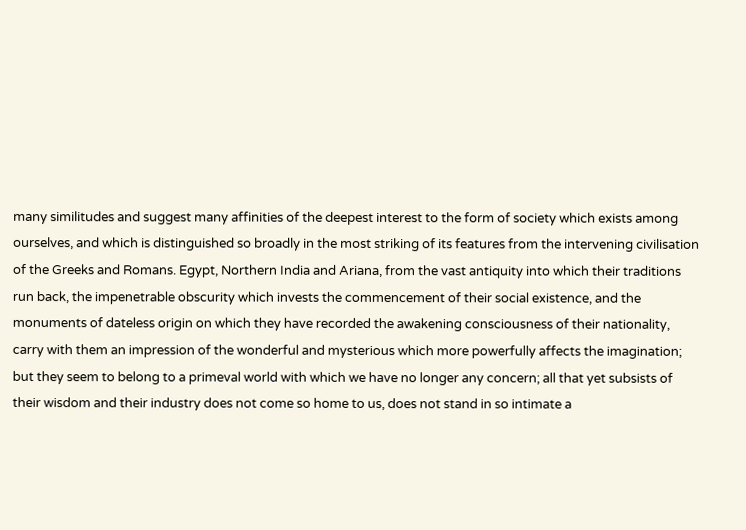many similitudes and suggest many affinities of the deepest interest to the form of society which exists among ourselves, and which is distinguished so broadly in the most striking of its features from the intervening civilisation of the Greeks and Romans. Egypt, Northern India and Ariana, from the vast antiquity into which their traditions run back, the impenetrable obscurity which invests the commencement of their social existence, and the monuments of dateless origin on which they have recorded the awakening consciousness of their nationality, carry with them an impression of the wonderful and mysterious which more powerfully affects the imagination; but they seem to belong to a primeval world with which we have no longer any concern; all that yet subsists of their wisdom and their industry does not come so home to us, does not stand in so intimate a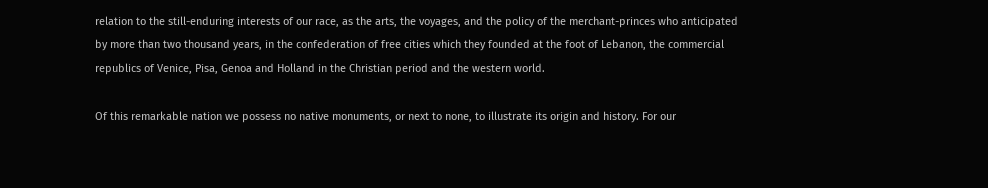relation to the still-enduring interests of our race, as the arts, the voyages, and the policy of the merchant-princes who anticipated by more than two thousand years, in the confederation of free cities which they founded at the foot of Lebanon, the commercial republics of Venice, Pisa, Genoa and Holland in the Christian period and the western world.

Of this remarkable nation we possess no native monuments, or next to none, to illustrate its origin and history. For our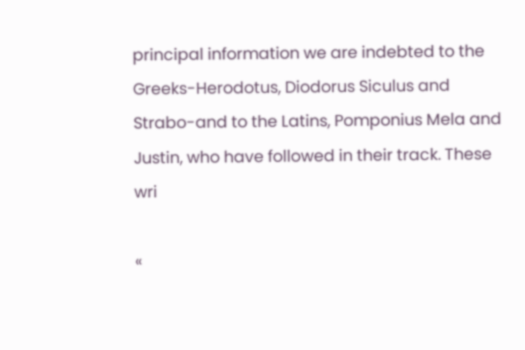principal information we are indebted to the Greeks-Herodotus, Diodorus Siculus and Strabo-and to the Latins, Pomponius Mela and Justin, who have followed in their track. These wri

«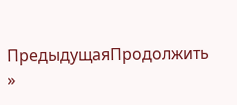ПредыдущаяПродолжить »